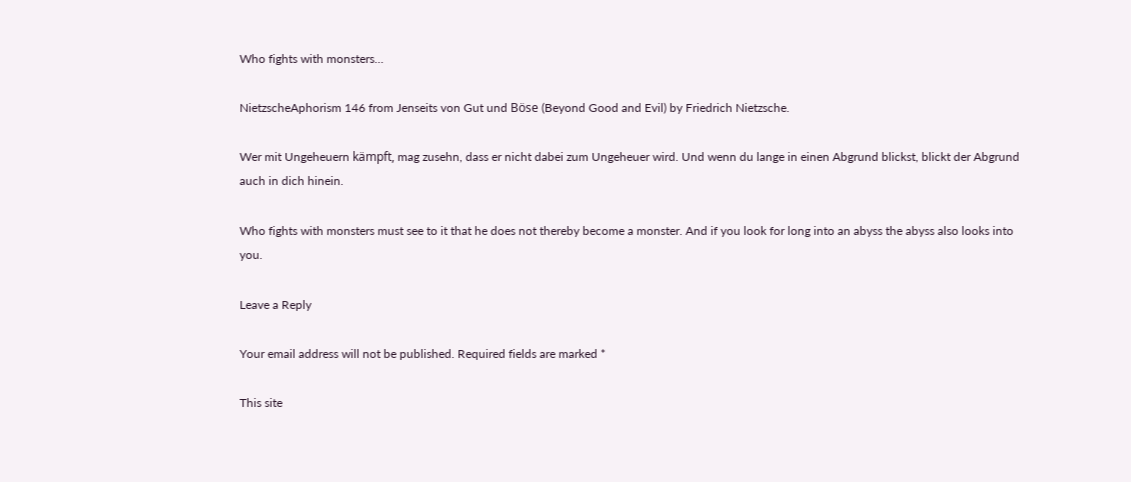Who fights with monsters…

NietzscheAphorism 146 from Jenseits von Gut und Böse (Beyond Good and Evil) by Friedrich Nietzsche.

Wer mit Ungeheuern kämpft, mag zusehn, dass er nicht dabei zum Ungeheuer wird. Und wenn du lange in einen Abgrund blickst, blickt der Abgrund auch in dich hinein.

Who fights with monsters must see to it that he does not thereby become a monster. And if you look for long into an abyss the abyss also looks into you.

Leave a Reply

Your email address will not be published. Required fields are marked *

This site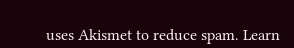uses Akismet to reduce spam. Learn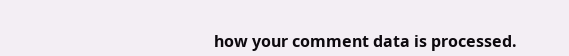how your comment data is processed.